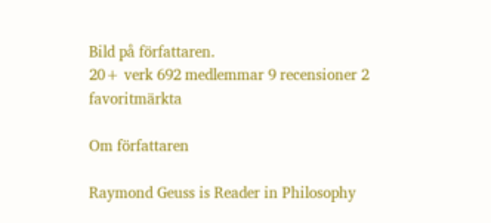Bild på författaren.
20+ verk 692 medlemmar 9 recensioner 2 favoritmärkta

Om författaren

Raymond Geuss is Reader in Philosophy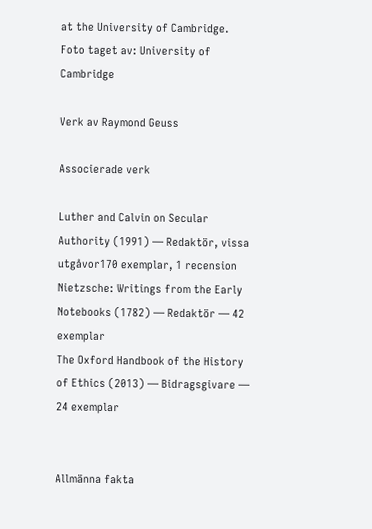at the University of Cambridge.
Foto taget av: University of Cambridge

Verk av Raymond Geuss

Associerade verk

Luther and Calvin on Secular Authority (1991) — Redaktör, vissa utgåvor170 exemplar, 1 recension
Nietzsche: Writings from the Early Notebooks (1782) — Redaktör — 42 exemplar
The Oxford Handbook of the History of Ethics (2013) — Bidragsgivare — 24 exemplar


Allmänna fakta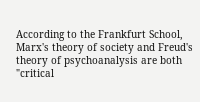According to the Frankfurt School, Marx's theory of society and Freud's theory of psychoanalysis are both "critical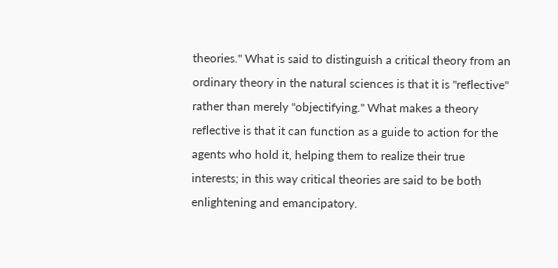theories." What is said to distinguish a critical theory from an ordinary theory in the natural sciences is that it is "reflective" rather than merely "objectifying." What makes a theory reflective is that it can function as a guide to action for the agents who hold it, helping them to realize their true interests; in this way critical theories are said to be both enlightening and emancipatory.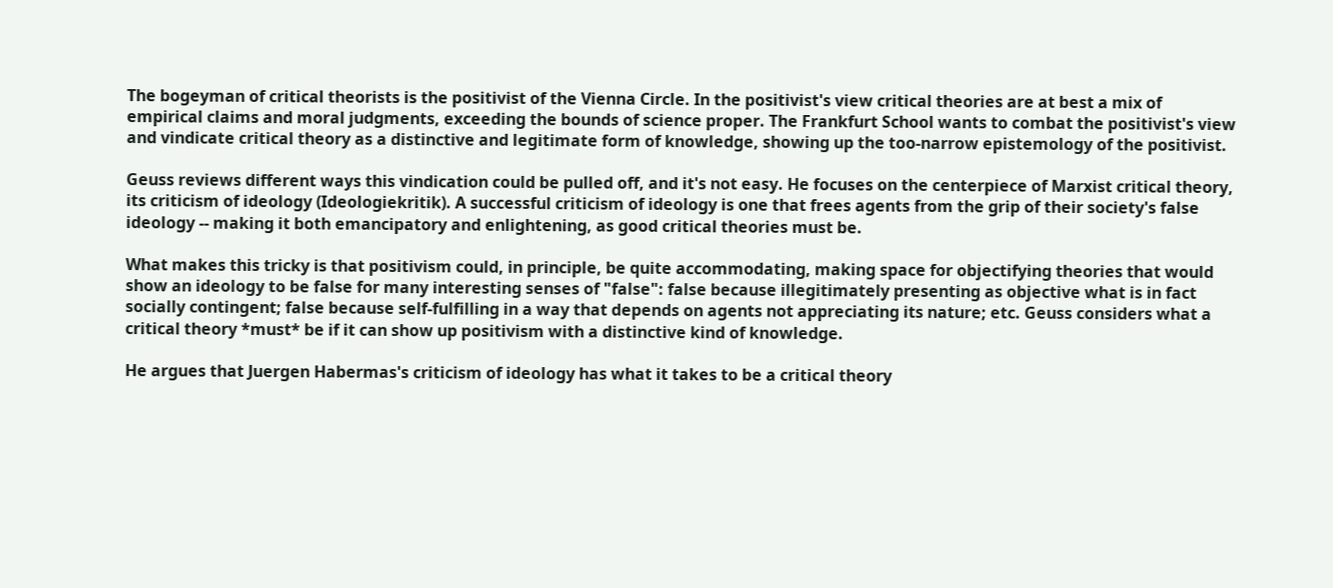The bogeyman of critical theorists is the positivist of the Vienna Circle. In the positivist's view critical theories are at best a mix of empirical claims and moral judgments, exceeding the bounds of science proper. The Frankfurt School wants to combat the positivist's view and vindicate critical theory as a distinctive and legitimate form of knowledge, showing up the too-narrow epistemology of the positivist.

Geuss reviews different ways this vindication could be pulled off, and it's not easy. He focuses on the centerpiece of Marxist critical theory, its criticism of ideology (Ideologiekritik). A successful criticism of ideology is one that frees agents from the grip of their society's false ideology -- making it both emancipatory and enlightening, as good critical theories must be.

What makes this tricky is that positivism could, in principle, be quite accommodating, making space for objectifying theories that would show an ideology to be false for many interesting senses of "false": false because illegitimately presenting as objective what is in fact socially contingent; false because self-fulfilling in a way that depends on agents not appreciating its nature; etc. Geuss considers what a critical theory *must* be if it can show up positivism with a distinctive kind of knowledge.

He argues that Juergen Habermas's criticism of ideology has what it takes to be a critical theory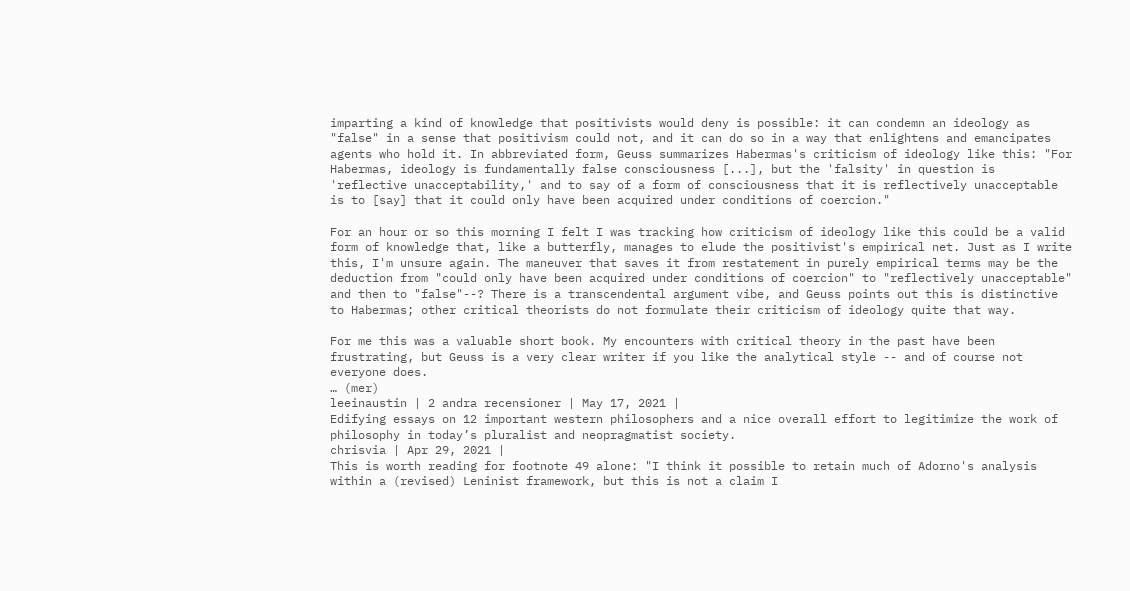imparting a kind of knowledge that positivists would deny is possible: it can condemn an ideology as "false" in a sense that positivism could not, and it can do so in a way that enlightens and emancipates agents who hold it. In abbreviated form, Geuss summarizes Habermas's criticism of ideology like this: "For Habermas, ideology is fundamentally false consciousness [...], but the 'falsity' in question is 'reflective unacceptability,' and to say of a form of consciousness that it is reflectively unacceptable is to [say] that it could only have been acquired under conditions of coercion."

For an hour or so this morning I felt I was tracking how criticism of ideology like this could be a valid form of knowledge that, like a butterfly, manages to elude the positivist's empirical net. Just as I write this, I'm unsure again. The maneuver that saves it from restatement in purely empirical terms may be the deduction from "could only have been acquired under conditions of coercion" to "reflectively unacceptable" and then to "false"--? There is a transcendental argument vibe, and Geuss points out this is distinctive to Habermas; other critical theorists do not formulate their criticism of ideology quite that way.

For me this was a valuable short book. My encounters with critical theory in the past have been frustrating, but Geuss is a very clear writer if you like the analytical style -- and of course not everyone does.
… (mer)
leeinaustin | 2 andra recensioner | May 17, 2021 |
Edifying essays on 12 important western philosophers and a nice overall effort to legitimize the work of philosophy in today’s pluralist and neopragmatist society.
chrisvia | Apr 29, 2021 |
This is worth reading for footnote 49 alone: "I think it possible to retain much of Adorno's analysis within a (revised) Leninist framework, but this is not a claim I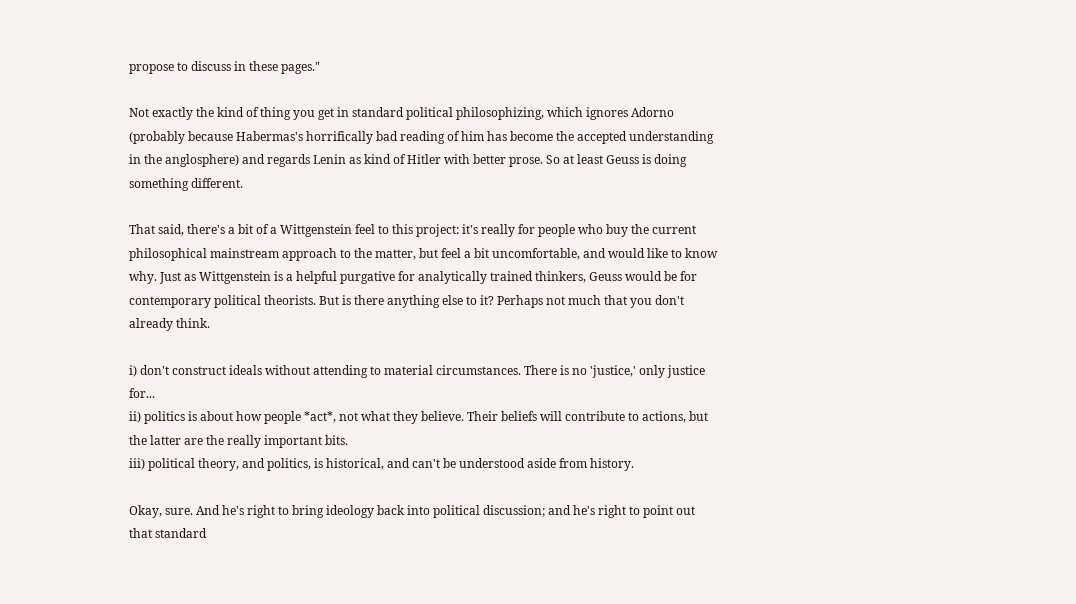propose to discuss in these pages."

Not exactly the kind of thing you get in standard political philosophizing, which ignores Adorno (probably because Habermas's horrifically bad reading of him has become the accepted understanding in the anglosphere) and regards Lenin as kind of Hitler with better prose. So at least Geuss is doing something different.

That said, there's a bit of a Wittgenstein feel to this project: it's really for people who buy the current philosophical mainstream approach to the matter, but feel a bit uncomfortable, and would like to know why. Just as Wittgenstein is a helpful purgative for analytically trained thinkers, Geuss would be for contemporary political theorists. But is there anything else to it? Perhaps not much that you don't already think.

i) don't construct ideals without attending to material circumstances. There is no 'justice,' only justice for...
ii) politics is about how people *act*, not what they believe. Their beliefs will contribute to actions, but the latter are the really important bits.
iii) political theory, and politics, is historical, and can't be understood aside from history.

Okay, sure. And he's right to bring ideology back into political discussion; and he's right to point out that standard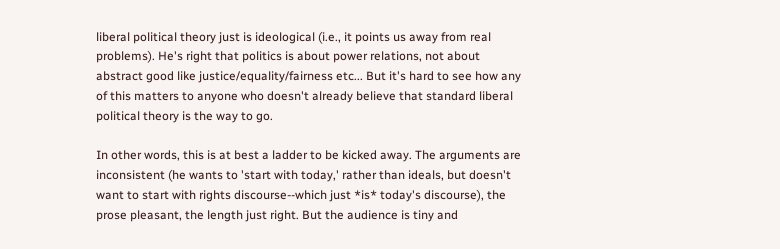liberal political theory just is ideological (i.e., it points us away from real problems). He's right that politics is about power relations, not about abstract good like justice/equality/fairness etc... But it's hard to see how any of this matters to anyone who doesn't already believe that standard liberal political theory is the way to go.

In other words, this is at best a ladder to be kicked away. The arguments are inconsistent (he wants to 'start with today,' rather than ideals, but doesn't want to start with rights discourse--which just *is* today's discourse), the prose pleasant, the length just right. But the audience is tiny and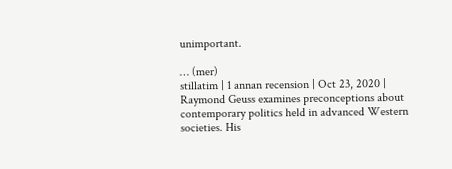unimportant.

… (mer)
stillatim | 1 annan recension | Oct 23, 2020 |
Raymond Geuss examines preconceptions about contemporary politics held in advanced Western societies. His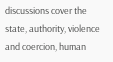discussions cover the state, authority, violence and coercion, human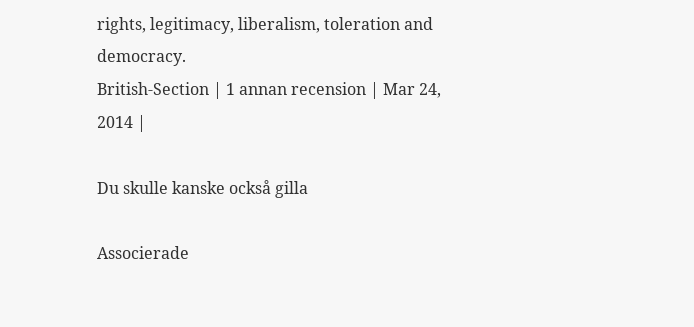rights, legitimacy, liberalism, toleration and democracy.
British-Section | 1 annan recension | Mar 24, 2014 |

Du skulle kanske också gilla

Associerade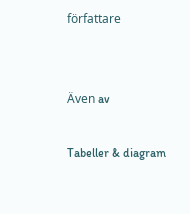författare


Även av

Tabeller & diagram